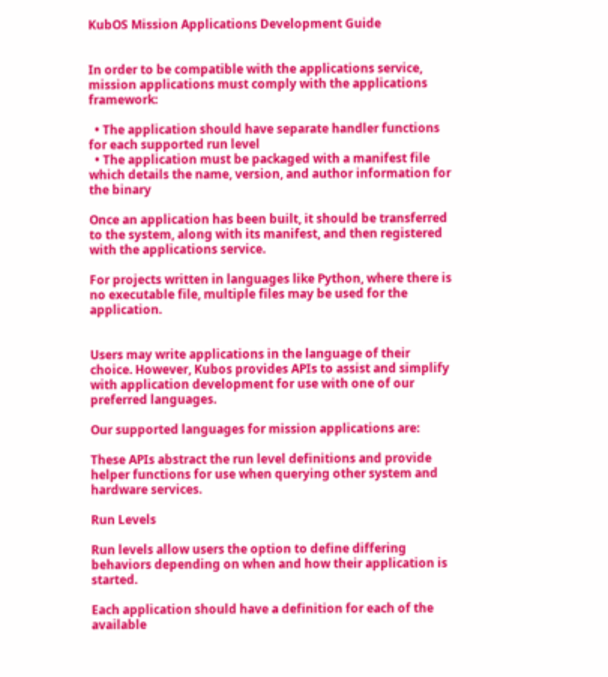KubOS Mission Applications Development Guide


In order to be compatible with the applications service, mission applications must comply with the applications framework:

  • The application should have separate handler functions for each supported run level
  • The application must be packaged with a manifest file which details the name, version, and author information for the binary

Once an application has been built, it should be transferred to the system, along with its manifest, and then registered with the applications service.

For projects written in languages like Python, where there is no executable file, multiple files may be used for the application.


Users may write applications in the language of their choice. However, Kubos provides APIs to assist and simplify with application development for use with one of our preferred languages.

Our supported languages for mission applications are:

These APIs abstract the run level definitions and provide helper functions for use when querying other system and hardware services.

Run Levels

Run levels allow users the option to define differing behaviors depending on when and how their application is started.

Each application should have a definition for each of the available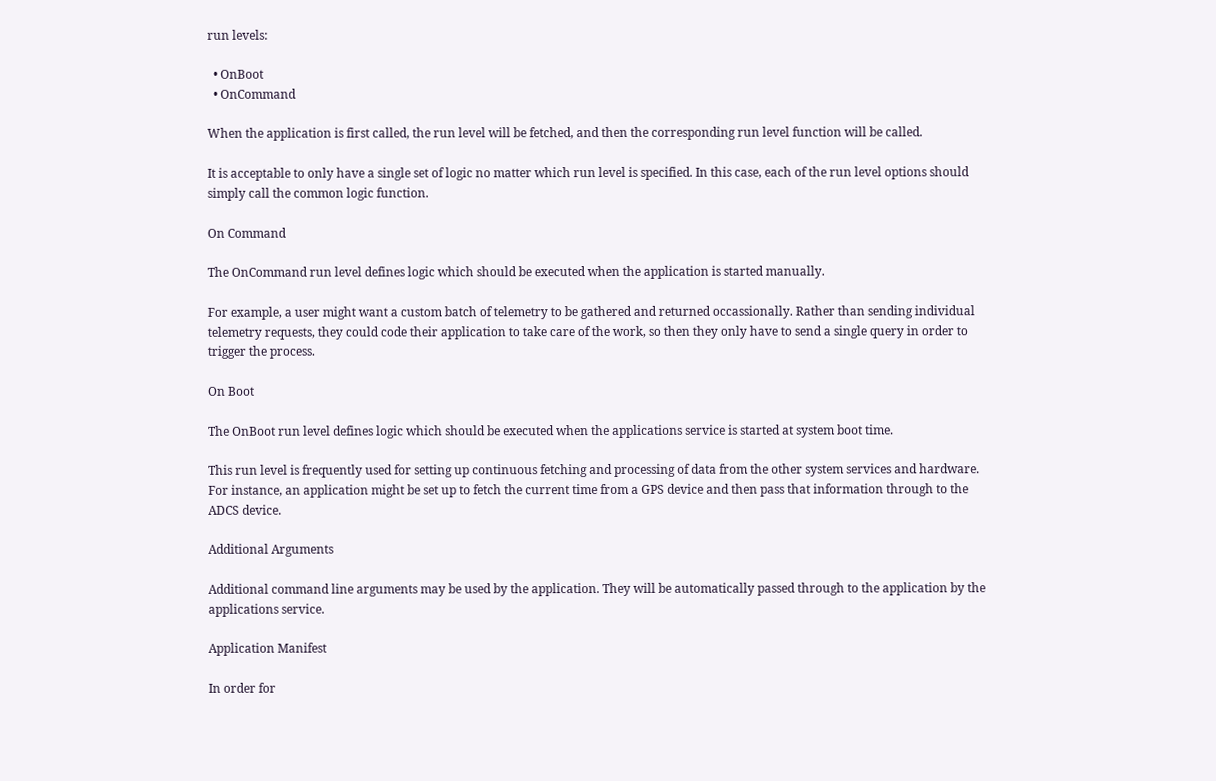run levels:

  • OnBoot
  • OnCommand

When the application is first called, the run level will be fetched, and then the corresponding run level function will be called.

It is acceptable to only have a single set of logic no matter which run level is specified. In this case, each of the run level options should simply call the common logic function.

On Command

The OnCommand run level defines logic which should be executed when the application is started manually.

For example, a user might want a custom batch of telemetry to be gathered and returned occassionally. Rather than sending individual telemetry requests, they could code their application to take care of the work, so then they only have to send a single query in order to trigger the process.

On Boot

The OnBoot run level defines logic which should be executed when the applications service is started at system boot time.

This run level is frequently used for setting up continuous fetching and processing of data from the other system services and hardware. For instance, an application might be set up to fetch the current time from a GPS device and then pass that information through to the ADCS device.

Additional Arguments

Additional command line arguments may be used by the application. They will be automatically passed through to the application by the applications service.

Application Manifest

In order for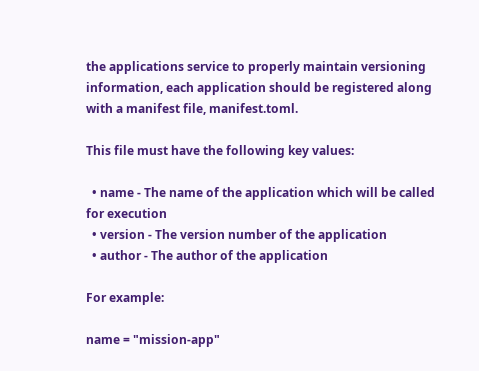the applications service to properly maintain versioning information, each application should be registered along with a manifest file, manifest.toml.

This file must have the following key values:

  • name - The name of the application which will be called for execution
  • version - The version number of the application
  • author - The author of the application

For example:

name = "mission-app"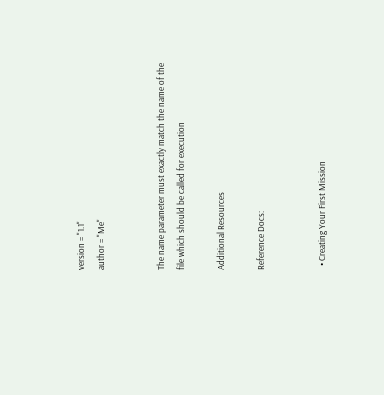version = "1.1"
author = "Me"


The name parameter must exactly match the name of the file which should be called for execution

Additional Resources

Reference Docs:


  • Creating Your First Mission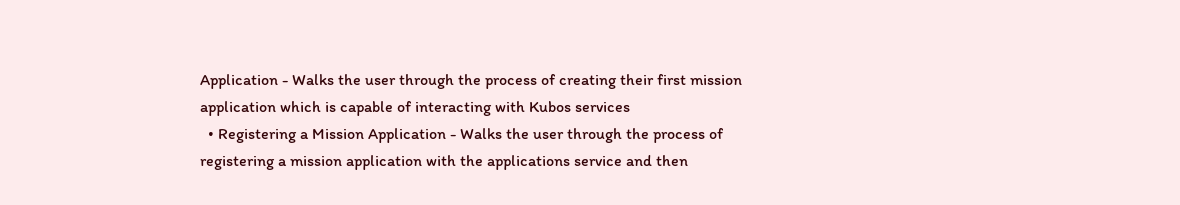Application - Walks the user through the process of creating their first mission application which is capable of interacting with Kubos services
  • Registering a Mission Application - Walks the user through the process of registering a mission application with the applications service and then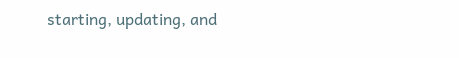starting, updating, and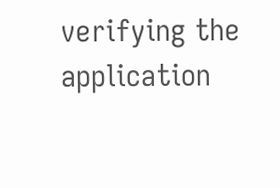verifying the application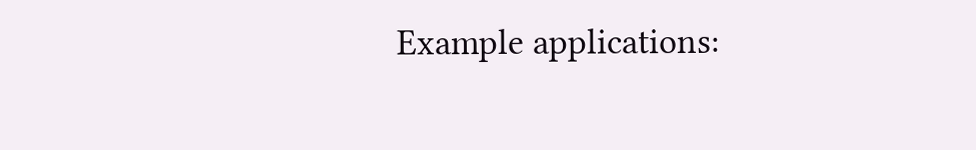Example applications: